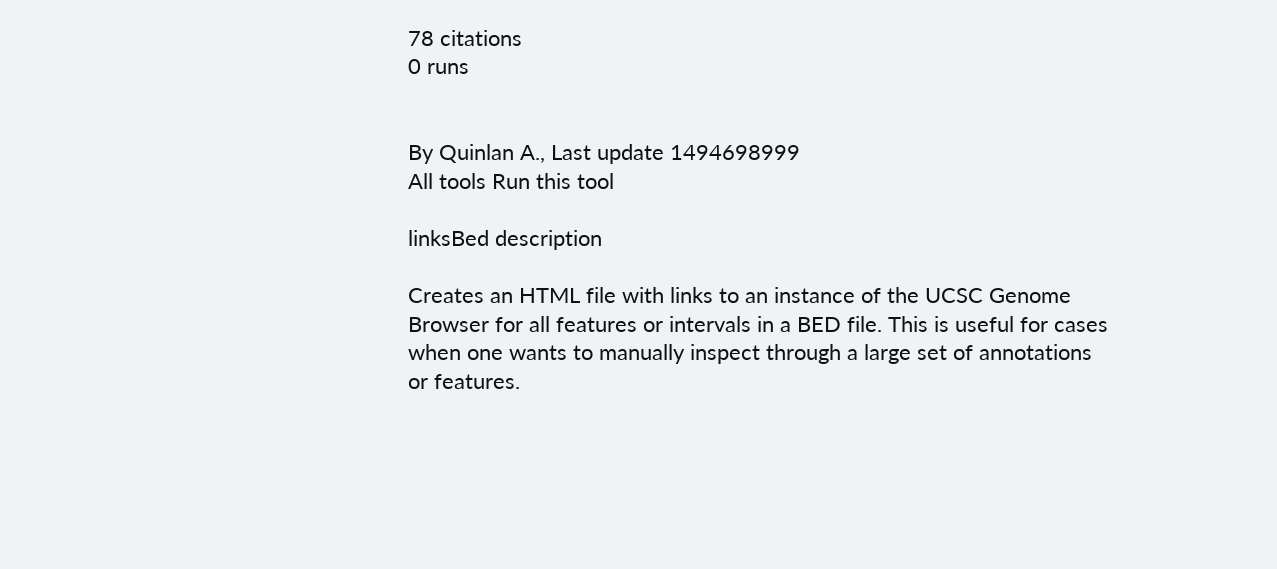78 citations
0 runs


By Quinlan A., Last update 1494698999
All tools Run this tool

linksBed description

Creates an HTML file with links to an instance of the UCSC Genome Browser for all features or intervals in a BED file. This is useful for cases when one wants to manually inspect through a large set of annotations or features.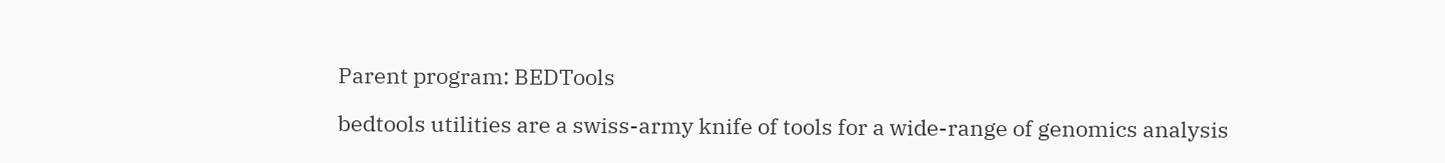Parent program: BEDTools

bedtools utilities are a swiss-army knife of tools for a wide-range of genomics analysis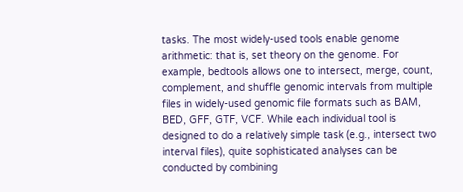tasks. The most widely-used tools enable genome arithmetic: that is, set theory on the genome. For example, bedtools allows one to intersect, merge, count, complement, and shuffle genomic intervals from multiple files in widely-used genomic file formats such as BAM, BED, GFF, GTF, VCF. While each individual tool is designed to do a relatively simple task (e.g., intersect two interval files), quite sophisticated analyses can be conducted by combining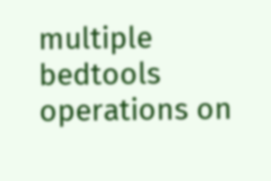multiple bedtools operations on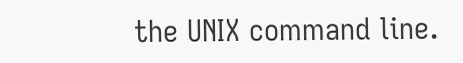the UNIX command line.